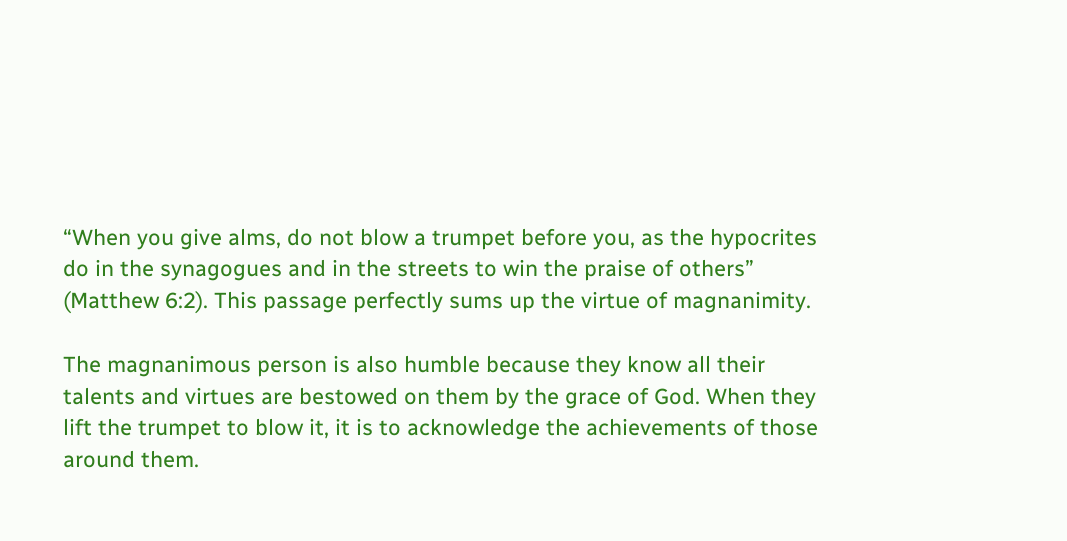“When you give alms, do not blow a trumpet before you, as the hypocrites do in the synagogues and in the streets to win the praise of others” (Matthew 6:2). This passage perfectly sums up the virtue of magnanimity.

The magnanimous person is also humble because they know all their talents and virtues are bestowed on them by the grace of God. When they lift the trumpet to blow it, it is to acknowledge the achievements of those around them.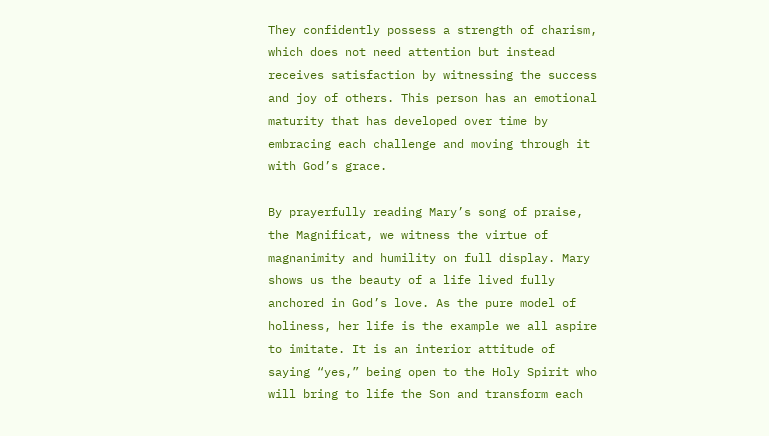They confidently possess a strength of charism, which does not need attention but instead receives satisfaction by witnessing the success and joy of others. This person has an emotional maturity that has developed over time by embracing each challenge and moving through it with God’s grace.

By prayerfully reading Mary’s song of praise, the Magnificat, we witness the virtue of magnanimity and humility on full display. Mary shows us the beauty of a life lived fully anchored in God’s love. As the pure model of holiness, her life is the example we all aspire to imitate. It is an interior attitude of saying “yes,” being open to the Holy Spirit who will bring to life the Son and transform each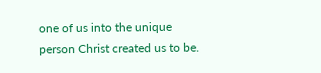one of us into the unique person Christ created us to be.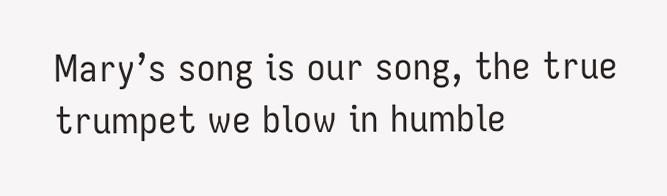Mary’s song is our song, the true trumpet we blow in humble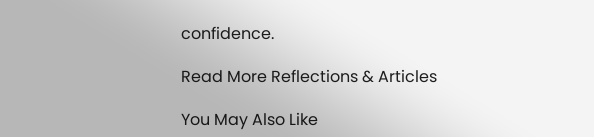confidence.

Read More Reflections & Articles

You May Also Like